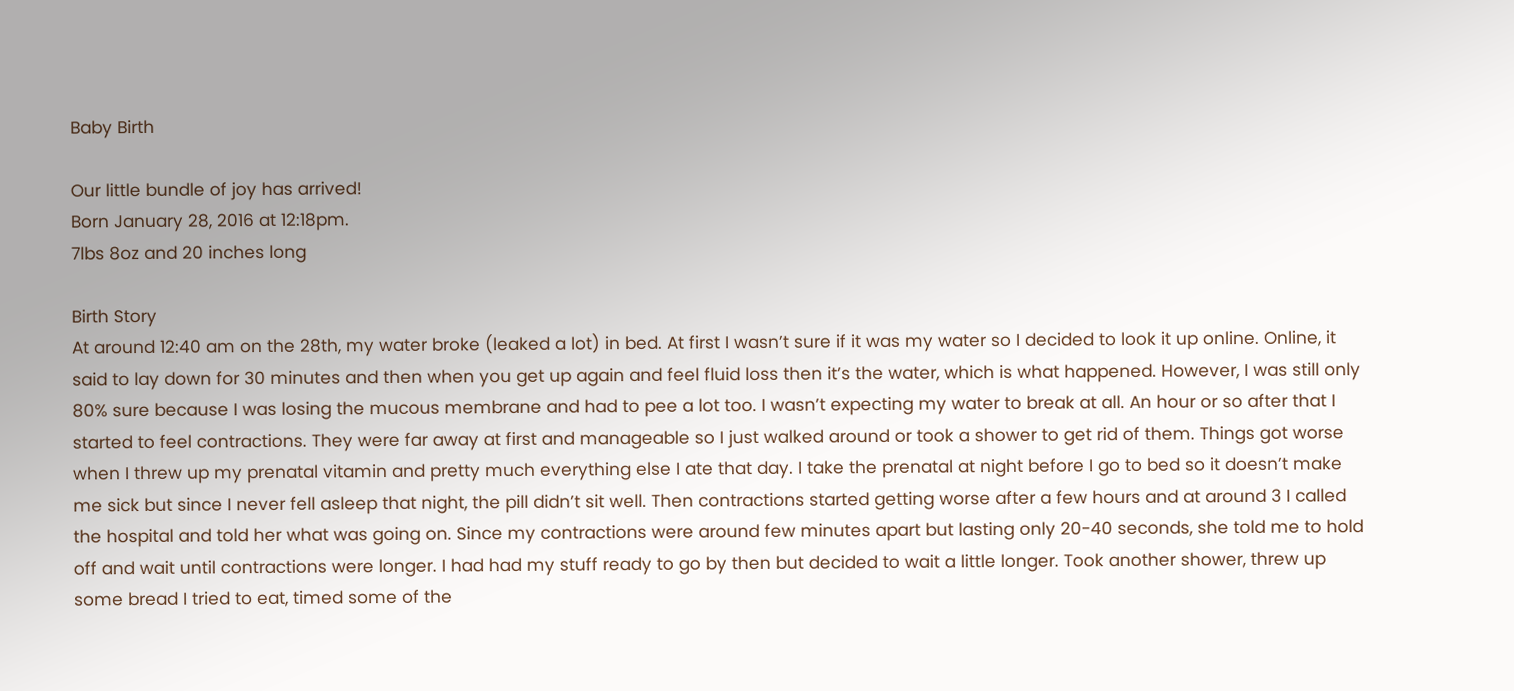Baby Birth

Our little bundle of joy has arrived!
Born January 28, 2016 at 12:18pm.
7lbs 8oz and 20 inches long

Birth Story
At around 12:40 am on the 28th, my water broke (leaked a lot) in bed. At first I wasn’t sure if it was my water so I decided to look it up online. Online, it said to lay down for 30 minutes and then when you get up again and feel fluid loss then it’s the water, which is what happened. However, I was still only 80% sure because I was losing the mucous membrane and had to pee a lot too. I wasn’t expecting my water to break at all. An hour or so after that I started to feel contractions. They were far away at first and manageable so I just walked around or took a shower to get rid of them. Things got worse when I threw up my prenatal vitamin and pretty much everything else I ate that day. I take the prenatal at night before I go to bed so it doesn’t make me sick but since I never fell asleep that night, the pill didn’t sit well. Then contractions started getting worse after a few hours and at around 3 I called the hospital and told her what was going on. Since my contractions were around few minutes apart but lasting only 20-40 seconds, she told me to hold off and wait until contractions were longer. I had had my stuff ready to go by then but decided to wait a little longer. Took another shower, threw up some bread I tried to eat, timed some of the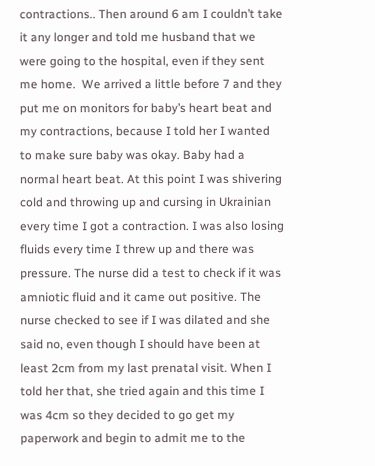contractions.. Then around 6 am I couldn’t take it any longer and told me husband that we were going to the hospital, even if they sent me home.  We arrived a little before 7 and they put me on monitors for baby’s heart beat and my contractions, because I told her I wanted to make sure baby was okay. Baby had a normal heart beat. At this point I was shivering cold and throwing up and cursing in Ukrainian every time I got a contraction. I was also losing fluids every time I threw up and there was pressure. The nurse did a test to check if it was amniotic fluid and it came out positive. The nurse checked to see if I was dilated and she said no, even though I should have been at least 2cm from my last prenatal visit. When I told her that, she tried again and this time I was 4cm so they decided to go get my paperwork and begin to admit me to the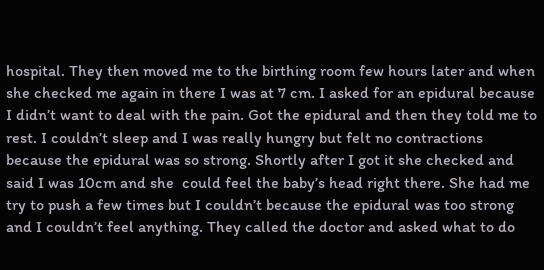hospital. They then moved me to the birthing room few hours later and when she checked me again in there I was at 7 cm. I asked for an epidural because I didn’t want to deal with the pain. Got the epidural and then they told me to rest. I couldn’t sleep and I was really hungry but felt no contractions because the epidural was so strong. Shortly after I got it she checked and said I was 10cm and she  could feel the baby’s head right there. She had me try to push a few times but I couldn’t because the epidural was too strong and I couldn’t feel anything. They called the doctor and asked what to do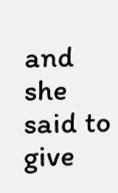and she said to give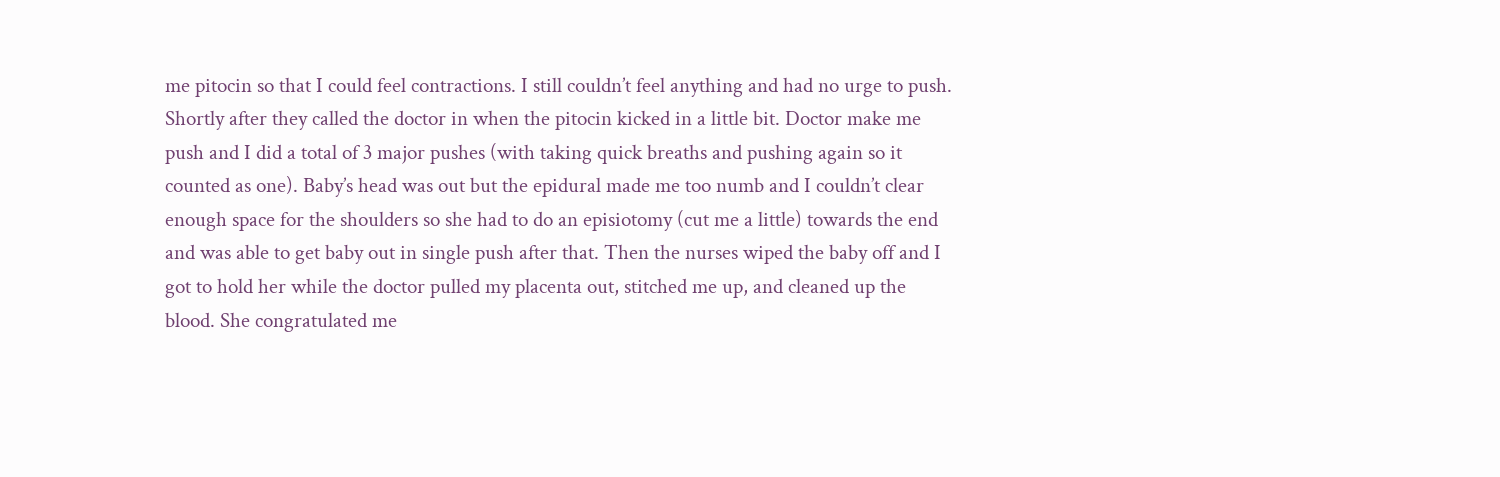me pitocin so that I could feel contractions. I still couldn’t feel anything and had no urge to push. Shortly after they called the doctor in when the pitocin kicked in a little bit. Doctor make me push and I did a total of 3 major pushes (with taking quick breaths and pushing again so it counted as one). Baby’s head was out but the epidural made me too numb and I couldn’t clear enough space for the shoulders so she had to do an episiotomy (cut me a little) towards the end and was able to get baby out in single push after that. Then the nurses wiped the baby off and I got to hold her while the doctor pulled my placenta out, stitched me up, and cleaned up the blood. She congratulated me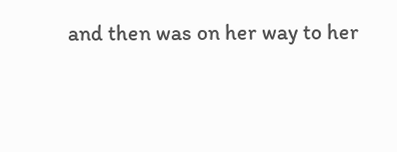and then was on her way to her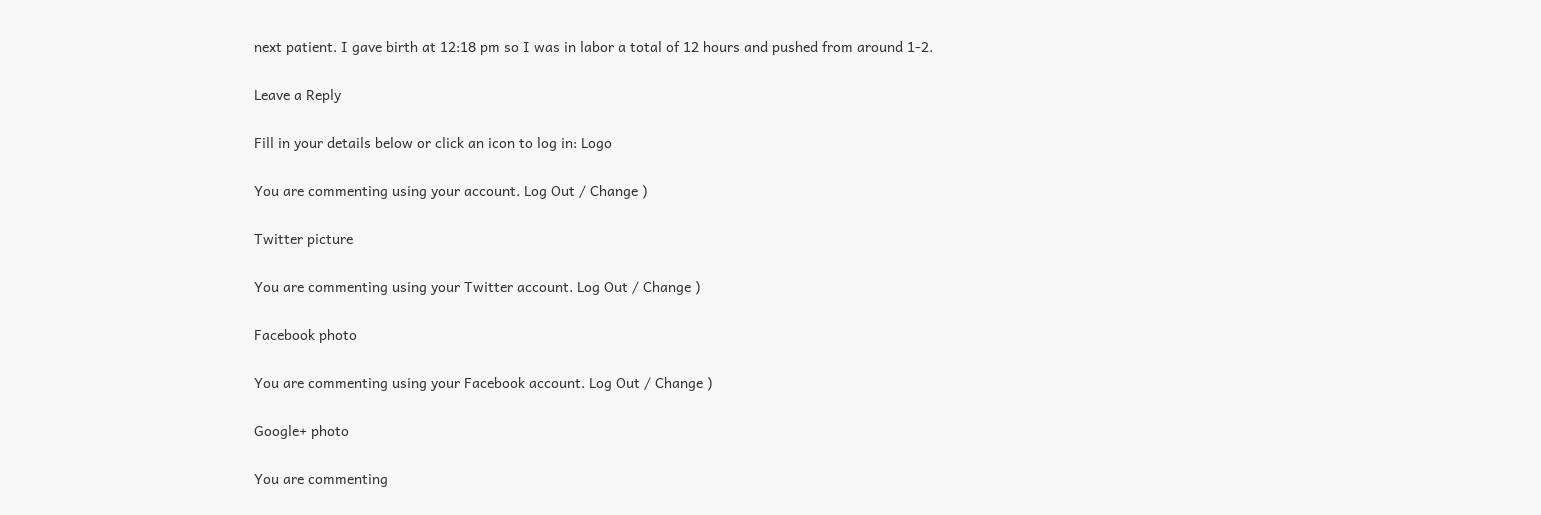next patient. I gave birth at 12:18 pm so I was in labor a total of 12 hours and pushed from around 1-2.

Leave a Reply

Fill in your details below or click an icon to log in: Logo

You are commenting using your account. Log Out / Change )

Twitter picture

You are commenting using your Twitter account. Log Out / Change )

Facebook photo

You are commenting using your Facebook account. Log Out / Change )

Google+ photo

You are commenting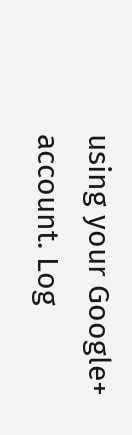using your Google+ account. Log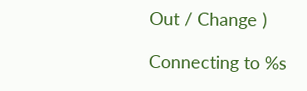Out / Change )

Connecting to %s